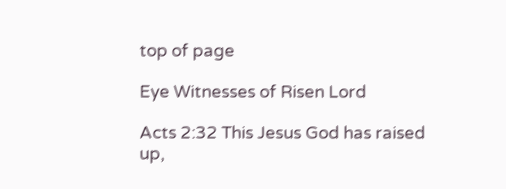top of page

Eye Witnesses of Risen Lord

Acts 2:32 This Jesus God has raised up,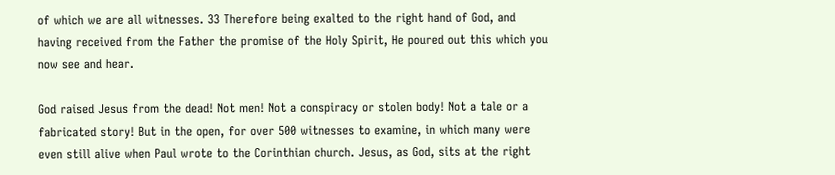of which we are all witnesses. 33 Therefore being exalted to the right hand of God, and having received from the Father the promise of the Holy Spirit, He poured out this which you now see and hear.

God raised Jesus from the dead! Not men! Not a conspiracy or stolen body! Not a tale or a fabricated story! But in the open, for over 500 witnesses to examine, in which many were even still alive when Paul wrote to the Corinthian church. Jesus, as God, sits at the right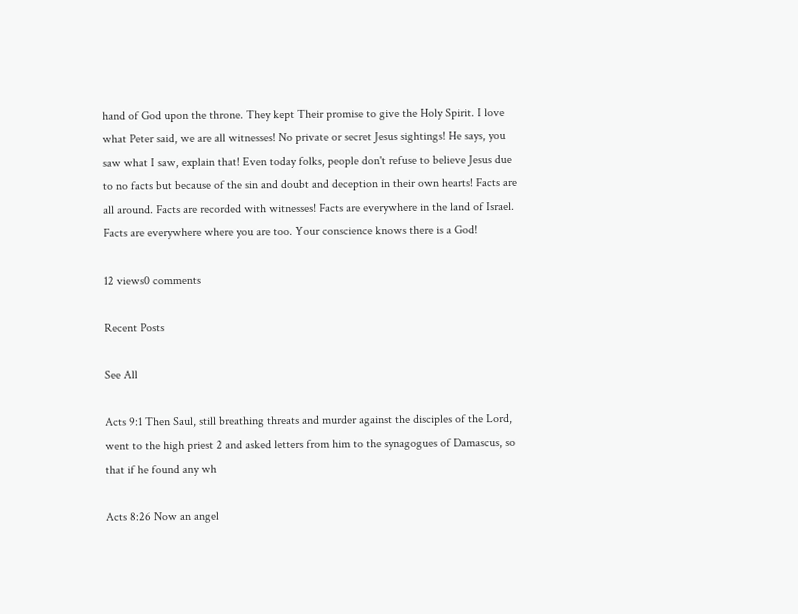hand of God upon the throne. They kept Their promise to give the Holy Spirit. I love what Peter said, we are all witnesses! No private or secret Jesus sightings! He says, you saw what I saw, explain that! Even today folks, people don't refuse to believe Jesus due to no facts but because of the sin and doubt and deception in their own hearts! Facts are all around. Facts are recorded with witnesses! Facts are everywhere in the land of Israel. Facts are everywhere where you are too. Your conscience knows there is a God!

12 views0 comments

Recent Posts

See All

Acts 9:1 Then Saul, still breathing threats and murder against the disciples of the Lord, went to the high priest 2 and asked letters from him to the synagogues of Damascus, so that if he found any wh

Acts 8:26 Now an angel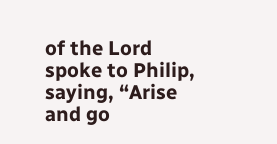of the Lord spoke to Philip, saying, “Arise and go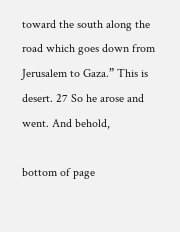toward the south along the road which goes down from Jerusalem to Gaza.” This is desert. 27 So he arose and went. And behold,

bottom of page